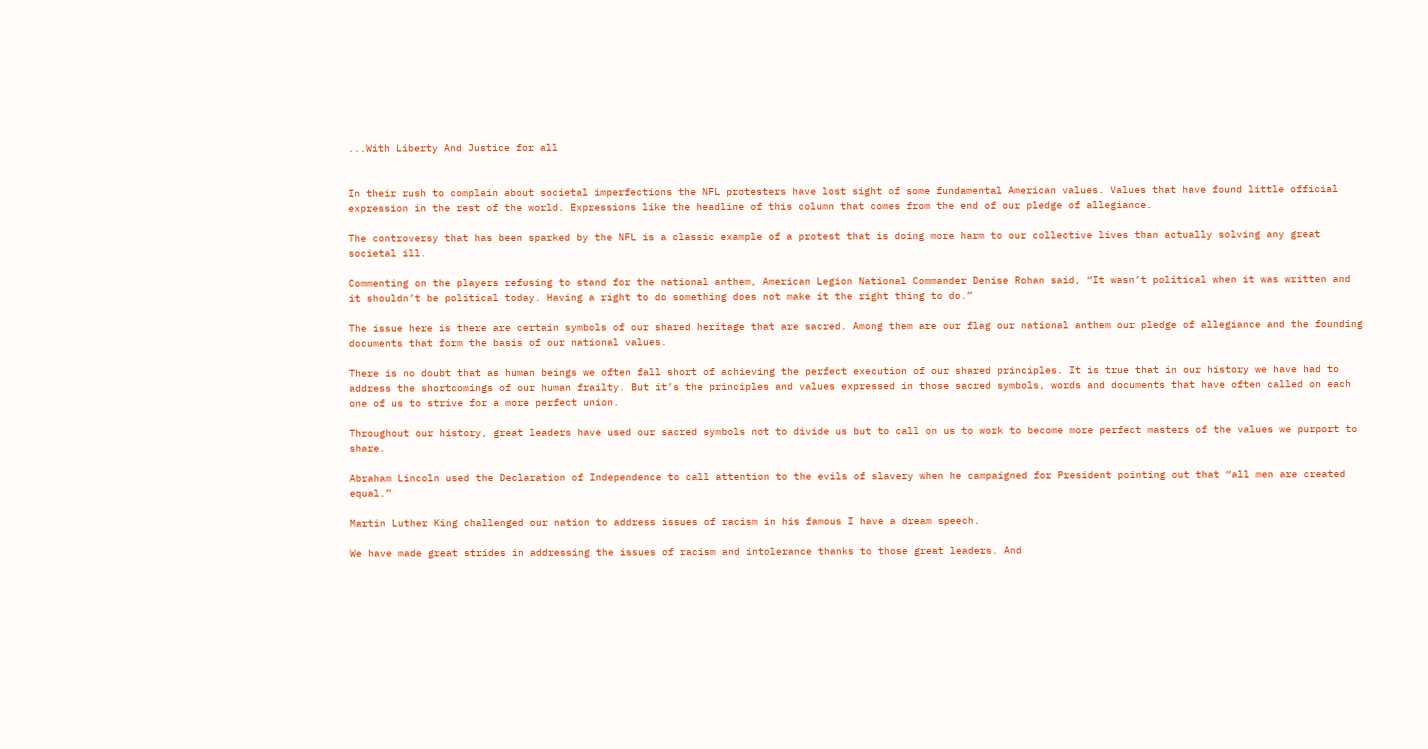...With Liberty And Justice for all


In their rush to complain about societal imperfections the NFL protesters have lost sight of some fundamental American values. Values that have found little official expression in the rest of the world. Expressions like the headline of this column that comes from the end of our pledge of allegiance.

The controversy that has been sparked by the NFL is a classic example of a protest that is doing more harm to our collective lives than actually solving any great societal ill.

Commenting on the players refusing to stand for the national anthem, American Legion National Commander Denise Rohan said, “It wasn’t political when it was written and it shouldn’t be political today. Having a right to do something does not make it the right thing to do.”

The issue here is there are certain symbols of our shared heritage that are sacred. Among them are our flag our national anthem our pledge of allegiance and the founding documents that form the basis of our national values.

There is no doubt that as human beings we often fall short of achieving the perfect execution of our shared principles. It is true that in our history we have had to address the shortcomings of our human frailty. But it’s the principles and values expressed in those sacred symbols, words and documents that have often called on each one of us to strive for a more perfect union.

Throughout our history, great leaders have used our sacred symbols not to divide us but to call on us to work to become more perfect masters of the values we purport to share.

Abraham Lincoln used the Declaration of Independence to call attention to the evils of slavery when he campaigned for President pointing out that “all men are created equal.”

Martin Luther King challenged our nation to address issues of racism in his famous I have a dream speech.

We have made great strides in addressing the issues of racism and intolerance thanks to those great leaders. And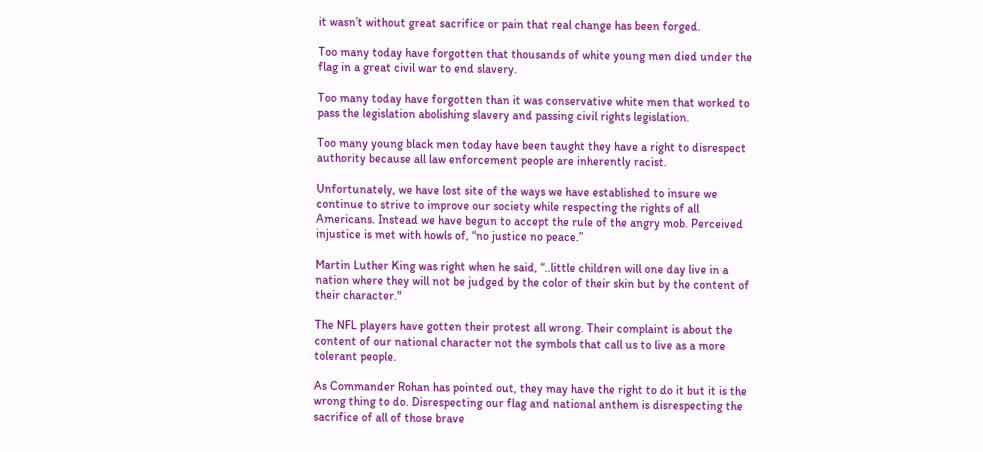it wasn’t without great sacrifice or pain that real change has been forged.

Too many today have forgotten that thousands of white young men died under the flag in a great civil war to end slavery.

Too many today have forgotten than it was conservative white men that worked to pass the legislation abolishing slavery and passing civil rights legislation.

Too many young black men today have been taught they have a right to disrespect authority because all law enforcement people are inherently racist.

Unfortunately, we have lost site of the ways we have established to insure we continue to strive to improve our society while respecting the rights of all Americans. Instead we have begun to accept the rule of the angry mob. Perceived injustice is met with howls of, “no justice no peace.”

Martin Luther King was right when he said, “..little children will one day live in a nation where they will not be judged by the color of their skin but by the content of their character."

The NFL players have gotten their protest all wrong. Their complaint is about the content of our national character not the symbols that call us to live as a more tolerant people.

As Commander Rohan has pointed out, they may have the right to do it but it is the wrong thing to do. Disrespecting our flag and national anthem is disrespecting the sacrifice of all of those brave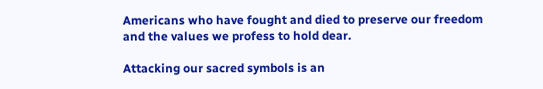Americans who have fought and died to preserve our freedom and the values we profess to hold dear.

Attacking our sacred symbols is an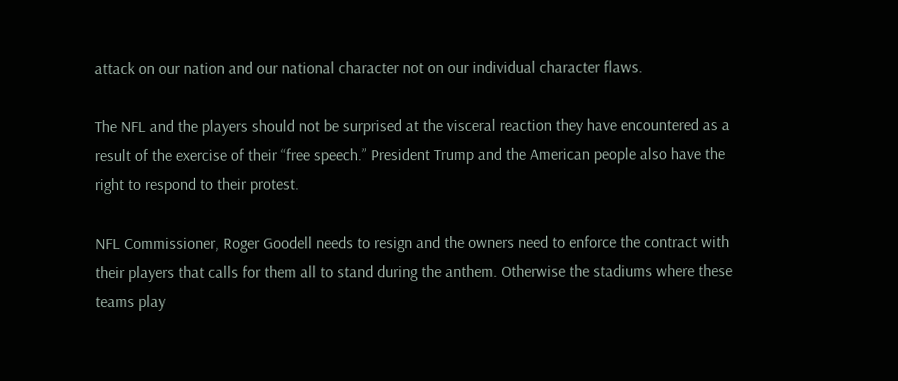attack on our nation and our national character not on our individual character flaws.

The NFL and the players should not be surprised at the visceral reaction they have encountered as a result of the exercise of their “free speech.” President Trump and the American people also have the right to respond to their protest.

NFL Commissioner, Roger Goodell needs to resign and the owners need to enforce the contract with their players that calls for them all to stand during the anthem. Otherwise the stadiums where these teams play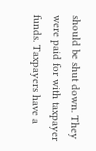should be shut down. They were paid for with taxpayer funds. Taxpayers have a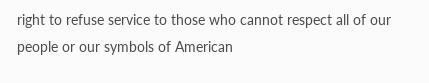right to refuse service to those who cannot respect all of our people or our symbols of American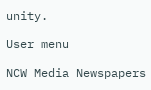unity.

User menu

NCW Media Newspapers